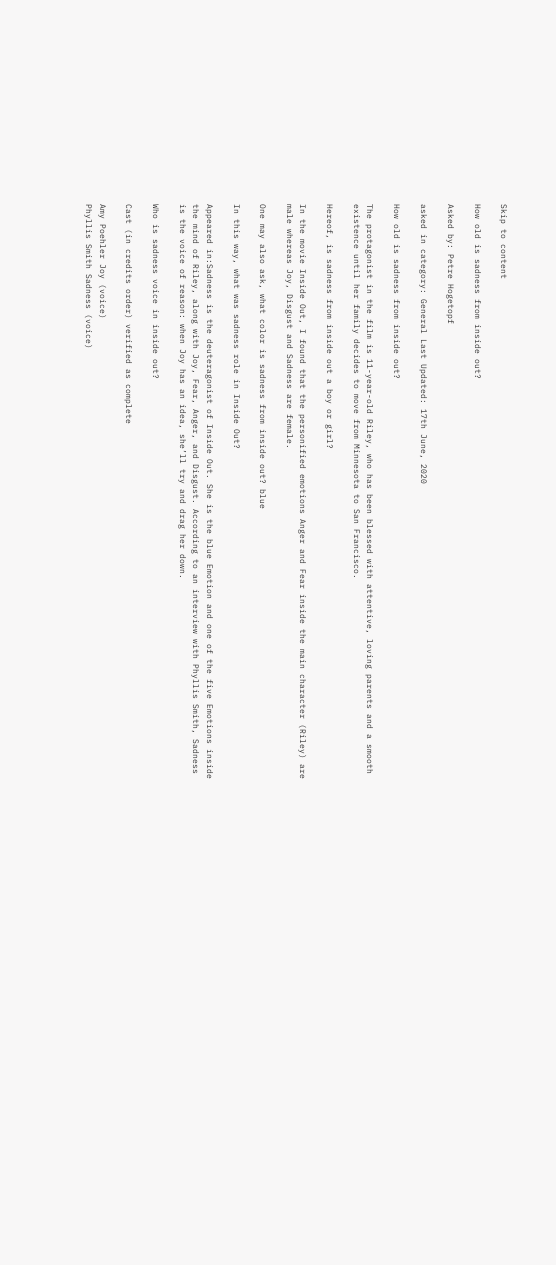Skip to content

How old is sadness from inside out?

Asked by: Petre Hogetopf

asked in category: General Last Updated: 17th June, 2020

How old is sadness from inside out?

The protagonist in the film is 11-year-old Riley, who has been blessed with attentive, loving parents and a smooth existence until her family decides to move from Minnesota to San Francisco.

Hereof, is sadness from inside out a boy or girl?

In the movie Inside Out, I found that the personified emotions Anger and Fear inside the main character (Riley) are male whereas Joy, Disgust and Sadness are female.

One may also ask, what color is sadness from inside out? blue

In this way, what was sadness role in Inside Out?

Appeared in:Sadness is the deuteragonist of Inside Out. She is the blue Emotion and one of the five Emotions inside the mind of Riley, along with Joy, Fear, Anger, and Disgust. According to an interview with Phyllis Smith, Sadness is the voice of reason: when Joy has an idea, she’ll try and drag her down.

Who is sadness voice in inside out?

Cast (in credits order) verified as complete

Amy Poehler Joy (voice)
Phyllis Smith Sadness (voice)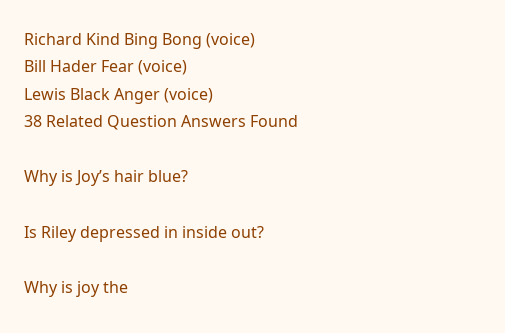Richard Kind Bing Bong (voice)
Bill Hader Fear (voice)
Lewis Black Anger (voice)
38 Related Question Answers Found

Why is Joy’s hair blue?

Is Riley depressed in inside out?

Why is joy the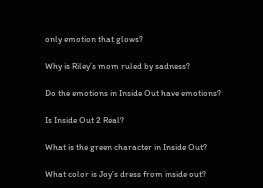only emotion that glows?

Why is Riley’s mom ruled by sadness?

Do the emotions in Inside Out have emotions?

Is Inside Out 2 Real?

What is the green character in Inside Out?

What color is Joy’s dress from inside out?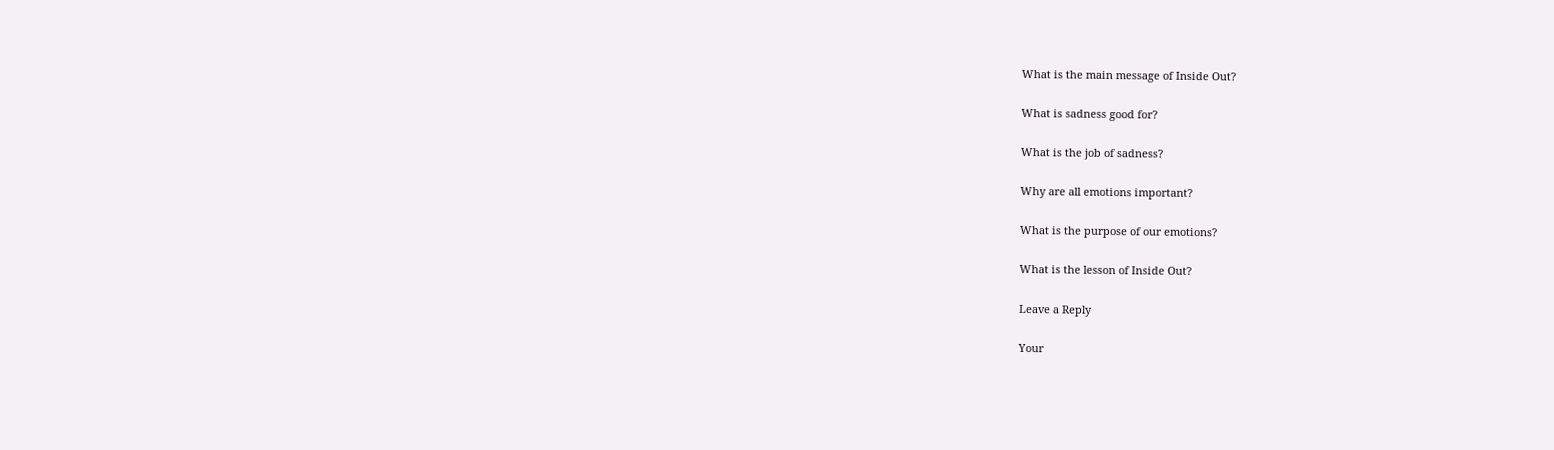What is the main message of Inside Out?

What is sadness good for?

What is the job of sadness?

Why are all emotions important?

What is the purpose of our emotions?

What is the lesson of Inside Out?

Leave a Reply

Your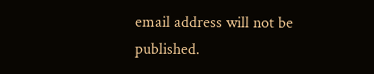email address will not be published.